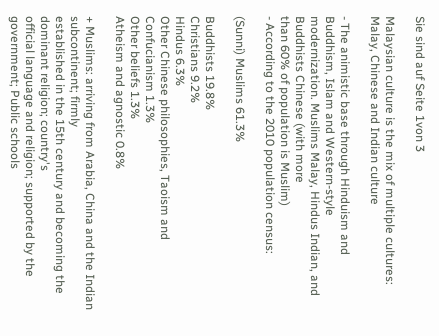Sie sind auf Seite 1von 3

Malaysian culture is the mix of multiple cultures: Malay, Chinese and Indian culture

- The animistic base through Hinduism and Buddhism, Islam and Western-style
modernization. Muslims Malay, Hindus Indian, and Buddhists Chinese (with more
than 60% of population is Muslim)
- According to the 2010 population census:

(Sunni) Muslims 61.3%

Buddhists 19.8%
Christians 9.2%
Hindus 6.3%
Other Chinese philosophies, Taoism and Confucianism 1.3%
Other beliefs 1.3%
Atheism and agnostic 0.8%

+ Muslims: arriving from Arabia, China and the Indian subcontinent; firmly
established in the 15th century and becoming the dominant religion; country's
official language and religion; supported by the government; Public schools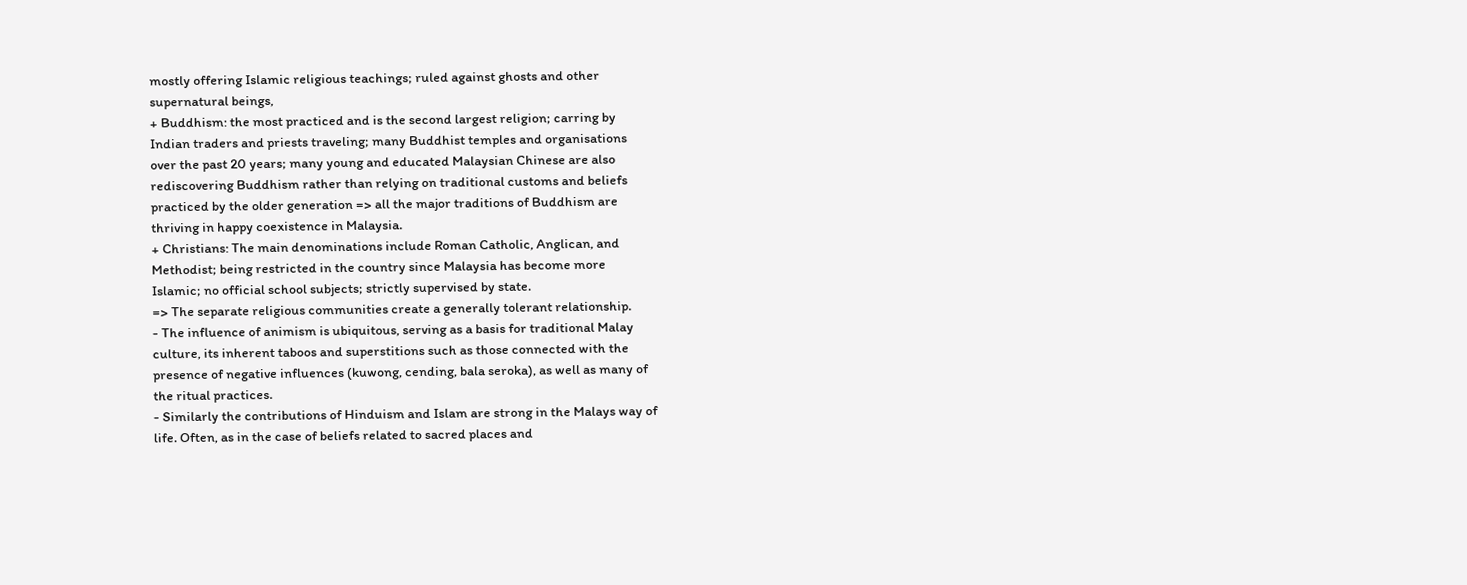mostly offering Islamic religious teachings; ruled against ghosts and other
supernatural beings,
+ Buddhism: the most practiced and is the second largest religion; carring by
Indian traders and priests traveling; many Buddhist temples and organisations
over the past 20 years; many young and educated Malaysian Chinese are also
rediscovering Buddhism rather than relying on traditional customs and beliefs
practiced by the older generation => all the major traditions of Buddhism are
thriving in happy coexistence in Malaysia.
+ Christians: The main denominations include Roman Catholic, Anglican, and
Methodist; being restricted in the country since Malaysia has become more
Islamic; no official school subjects; strictly supervised by state.
=> The separate religious communities create a generally tolerant relationship.
- The influence of animism is ubiquitous, serving as a basis for traditional Malay
culture, its inherent taboos and superstitions such as those connected with the
presence of negative influences (kuwong, cending, bala seroka), as well as many of
the ritual practices.
- Similarly the contributions of Hinduism and Islam are strong in the Malays way of
life. Often, as in the case of beliefs related to sacred places and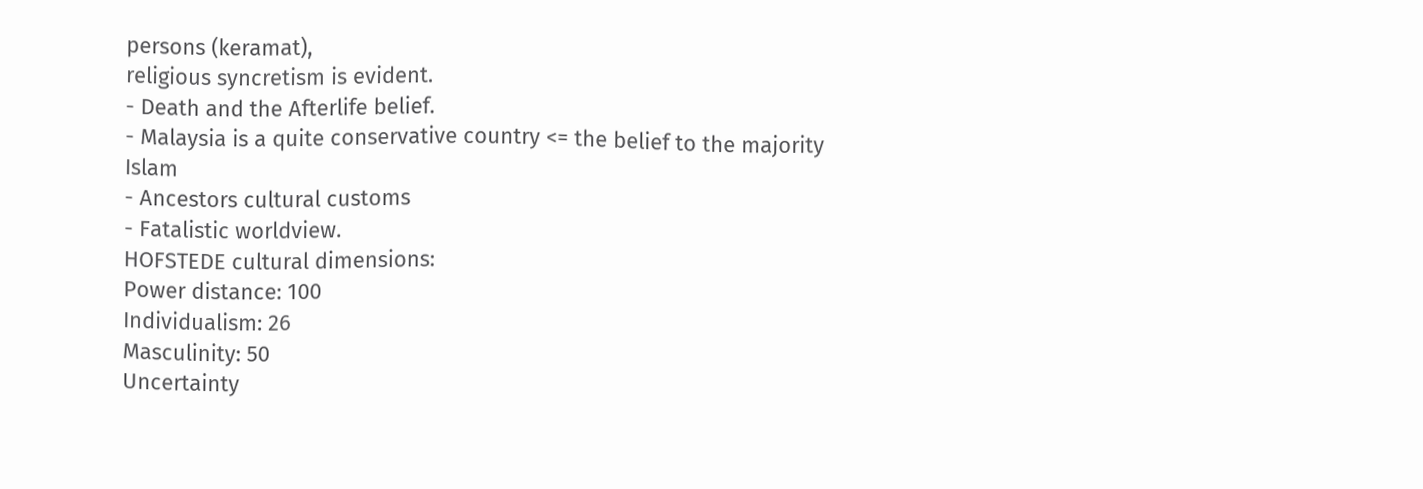persons (keramat),
religious syncretism is evident.
- Death and the Afterlife belief.
- Malaysia is a quite conservative country <= the belief to the majority Islam
- Ancestors cultural customs
- Fatalistic worldview.
HOFSTEDE cultural dimensions:
Power distance: 100
Individualism: 26
Masculinity: 50
Uncertainty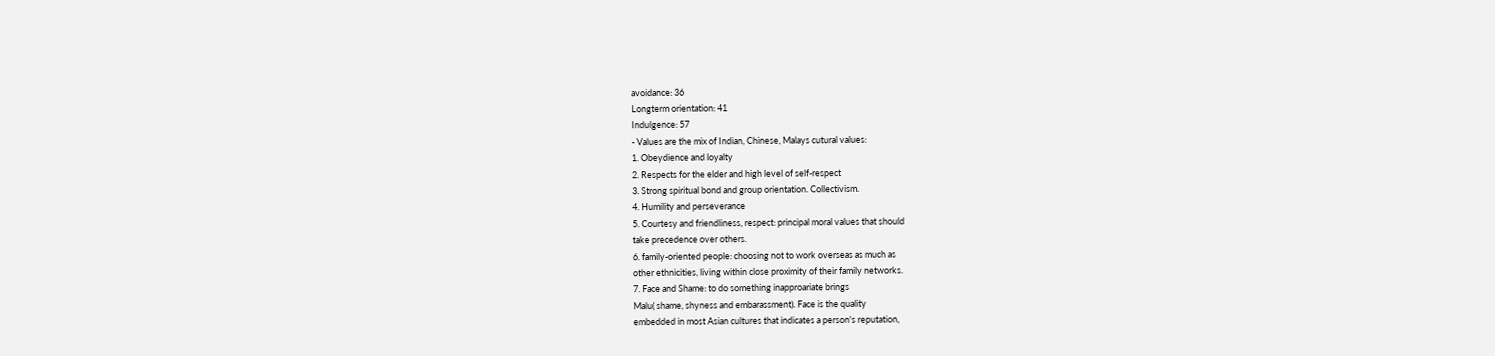avoidance: 36
Longterm orientation: 41
Indulgence: 57
- Values are the mix of Indian, Chinese, Malays cutural values:
1. Obeydience and loyalty
2. Respects for the elder and high level of self-respect
3. Strong spiritual bond and group orientation. Collectivism.
4. Humility and perseverance
5. Courtesy and friendliness, respect: principal moral values that should
take precedence over others.
6. family-oriented people: choosing not to work overseas as much as
other ethnicities, living within close proximity of their family networks.
7. Face and Shame: to do something inapproariate brings
Malu( shame, shyness and embarassment). Face is the quality
embedded in most Asian cultures that indicates a person's reputation,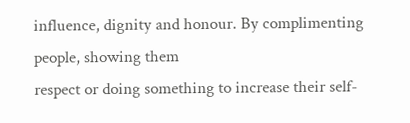influence, dignity and honour. By complimenting people, showing them
respect or doing something to increase their self-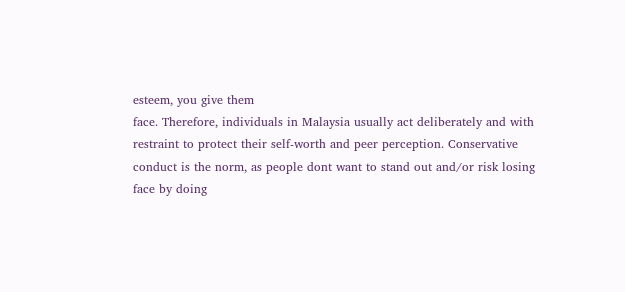esteem, you give them
face. Therefore, individuals in Malaysia usually act deliberately and with
restraint to protect their self-worth and peer perception. Conservative
conduct is the norm, as people dont want to stand out and/or risk losing
face by doing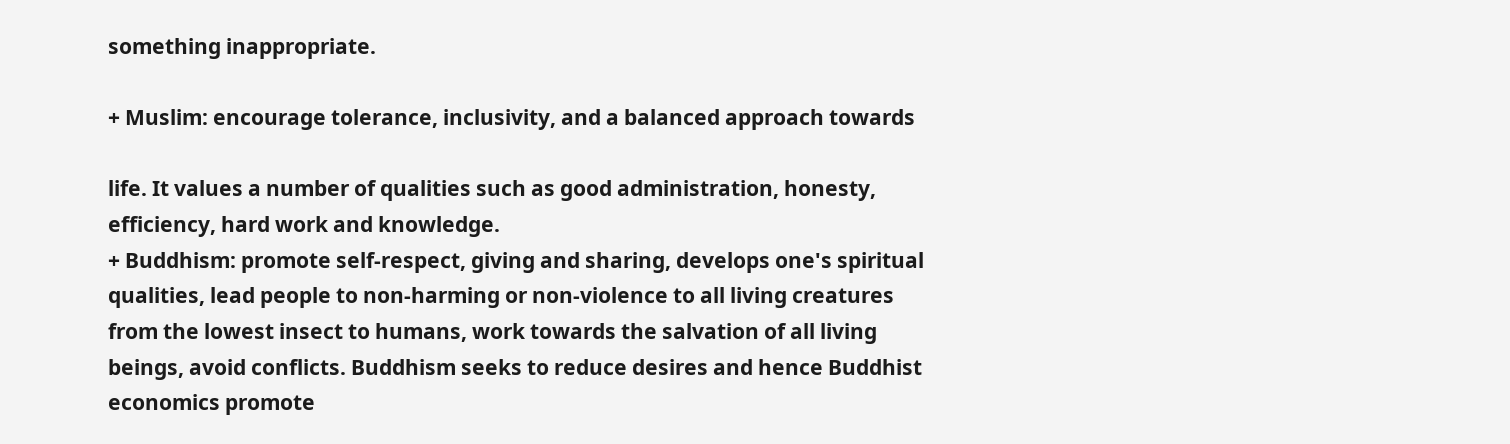something inappropriate.

+ Muslim: encourage tolerance, inclusivity, and a balanced approach towards

life. It values a number of qualities such as good administration, honesty,
efficiency, hard work and knowledge.
+ Buddhism: promote self-respect, giving and sharing, develops one's spiritual
qualities, lead people to non-harming or non-violence to all living creatures
from the lowest insect to humans, work towards the salvation of all living
beings, avoid conflicts. Buddhism seeks to reduce desires and hence Buddhist
economics promote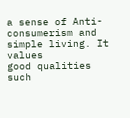a sense of Anti-consumerism and simple living. It values
good qualities such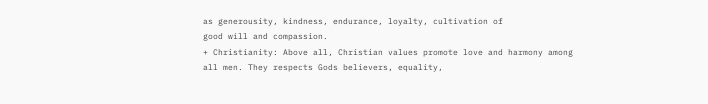as generousity, kindness, endurance, loyalty, cultivation of
good will and compassion.
+ Christianity: Above all, Christian values promote love and harmony among
all men. They respects Gods believers, equality,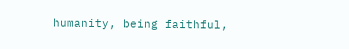humanity, being faithful,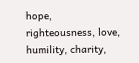hope,
righteousness, love, humility, charity,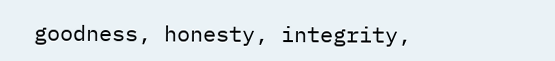goodness, honesty, integrity,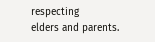respecting
elders and parents.